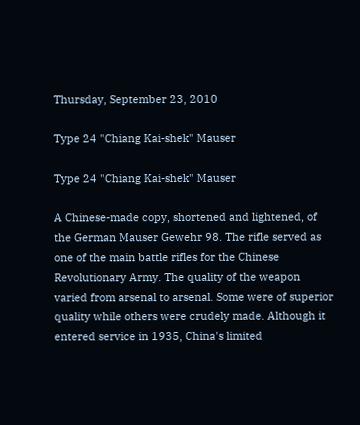Thursday, September 23, 2010

Type 24 "Chiang Kai-shek" Mauser

Type 24 "Chiang Kai-shek" Mauser

A Chinese-made copy, shortened and lightened, of the German Mauser Gewehr 98. The rifle served as one of the main battle rifles for the Chinese Revolutionary Army. The quality of the weapon varied from arsenal to arsenal. Some were of superior quality while others were crudely made. Although it entered service in 1935, China's limited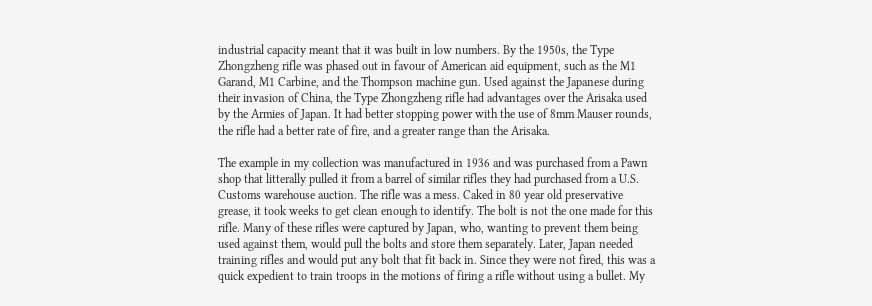industrial capacity meant that it was built in low numbers. By the 1950s, the Type Zhongzheng rifle was phased out in favour of American aid equipment, such as the M1 Garand, M1 Carbine, and the Thompson machine gun. Used against the Japanese during their invasion of China, the Type Zhongzheng rifle had advantages over the Arisaka used by the Armies of Japan. It had better stopping power with the use of 8mm Mauser rounds, the rifle had a better rate of fire, and a greater range than the Arisaka.

The example in my collection was manufactured in 1936 and was purchased from a Pawn shop that litterally pulled it from a barrel of similar rifles they had purchased from a U.S. Customs warehouse auction. The rifle was a mess. Caked in 80 year old preservative grease, it took weeks to get clean enough to identify. The bolt is not the one made for this rifle. Many of these rifles were captured by Japan, who, wanting to prevent them being used against them, would pull the bolts and store them separately. Later, Japan needed training rifles and would put any bolt that fit back in. Since they were not fired, this was a quick expedient to train troops in the motions of firing a rifle without using a bullet. My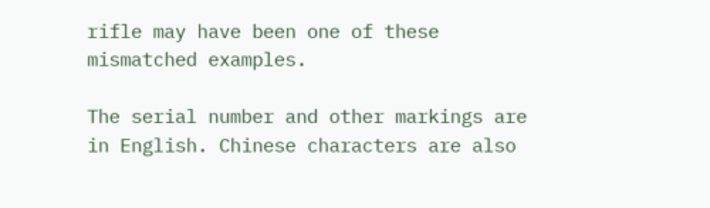rifle may have been one of these mismatched examples.

The serial number and other markings are in English. Chinese characters are also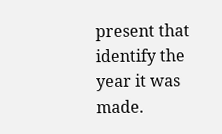present that identify the year it was made.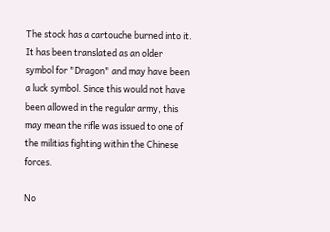The stock has a cartouche burned into it. It has been translated as an older symbol for "Dragon" and may have been a luck symbol. Since this would not have been allowed in the regular army, this may mean the rifle was issued to one of the militias fighting within the Chinese forces.

No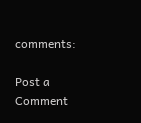comments:

Post a Comment